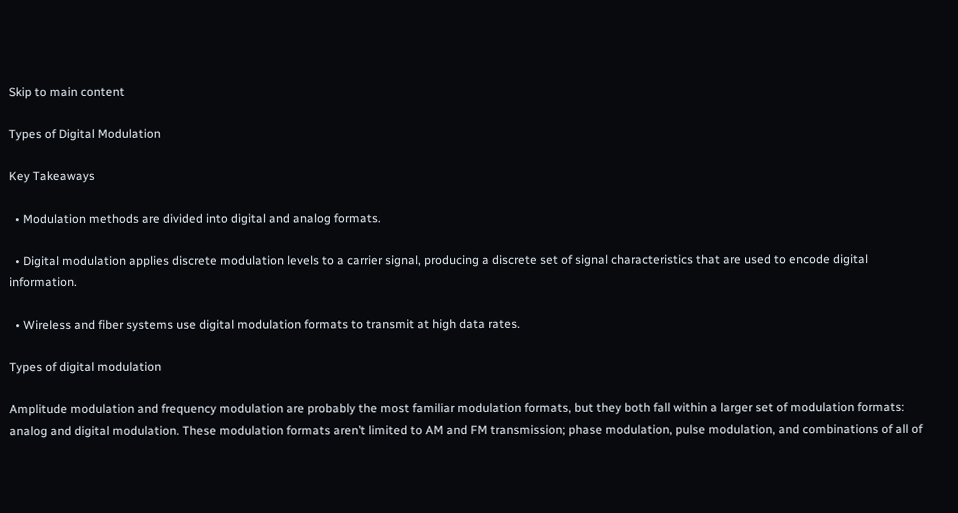Skip to main content

Types of Digital Modulation

Key Takeaways

  • Modulation methods are divided into digital and analog formats.

  • Digital modulation applies discrete modulation levels to a carrier signal, producing a discrete set of signal characteristics that are used to encode digital information.

  • Wireless and fiber systems use digital modulation formats to transmit at high data rates.

Types of digital modulation

Amplitude modulation and frequency modulation are probably the most familiar modulation formats, but they both fall within a larger set of modulation formats: analog and digital modulation. These modulation formats aren’t limited to AM and FM transmission; phase modulation, pulse modulation, and combinations of all of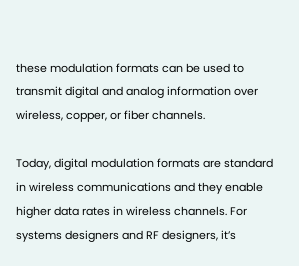these modulation formats can be used to transmit digital and analog information over wireless, copper, or fiber channels.

Today, digital modulation formats are standard in wireless communications and they enable higher data rates in wireless channels. For systems designers and RF designers, it’s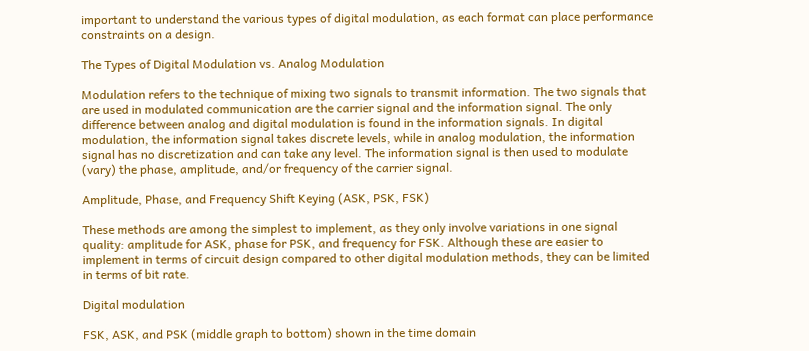important to understand the various types of digital modulation, as each format can place performance constraints on a design.

The Types of Digital Modulation vs. Analog Modulation

Modulation refers to the technique of mixing two signals to transmit information. The two signals that are used in modulated communication are the carrier signal and the information signal. The only difference between analog and digital modulation is found in the information signals. In digital modulation, the information signal takes discrete levels, while in analog modulation, the information signal has no discretization and can take any level. The information signal is then used to modulate (vary) the phase, amplitude, and/or frequency of the carrier signal.

Amplitude, Phase, and Frequency Shift Keying (ASK, PSK, FSK)

These methods are among the simplest to implement, as they only involve variations in one signal quality: amplitude for ASK, phase for PSK, and frequency for FSK. Although these are easier to implement in terms of circuit design compared to other digital modulation methods, they can be limited in terms of bit rate.

Digital modulation

FSK, ASK, and PSK (middle graph to bottom) shown in the time domain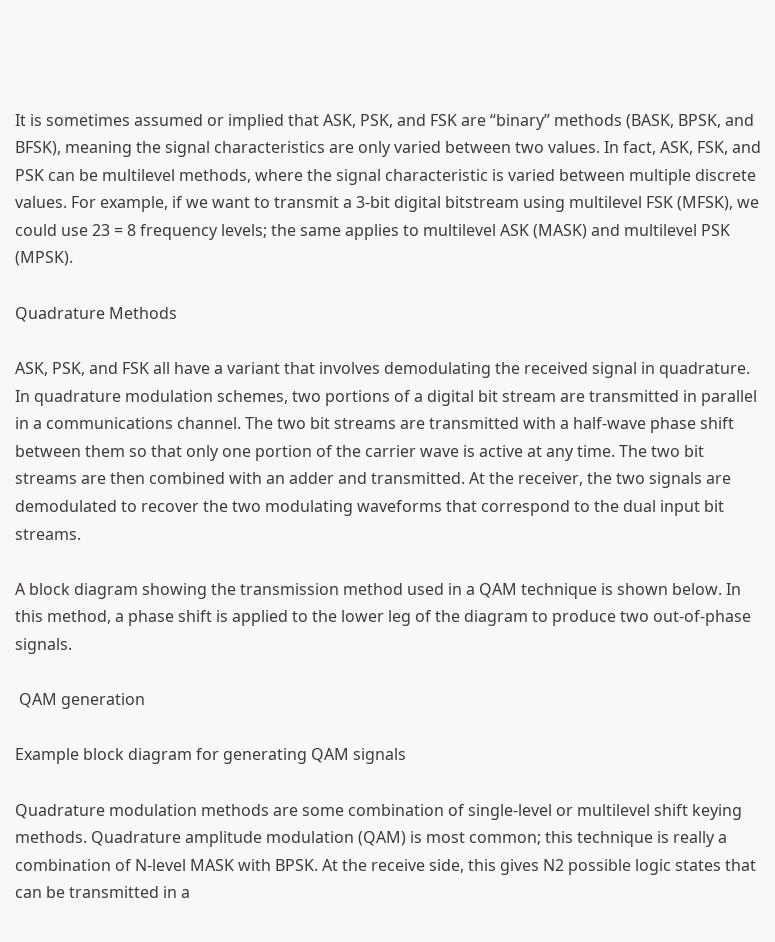It is sometimes assumed or implied that ASK, PSK, and FSK are “binary” methods (BASK, BPSK, and BFSK), meaning the signal characteristics are only varied between two values. In fact, ASK, FSK, and PSK can be multilevel methods, where the signal characteristic is varied between multiple discrete values. For example, if we want to transmit a 3-bit digital bitstream using multilevel FSK (MFSK), we could use 23 = 8 frequency levels; the same applies to multilevel ASK (MASK) and multilevel PSK (MPSK).

Quadrature Methods

ASK, PSK, and FSK all have a variant that involves demodulating the received signal in quadrature. In quadrature modulation schemes, two portions of a digital bit stream are transmitted in parallel in a communications channel. The two bit streams are transmitted with a half-wave phase shift between them so that only one portion of the carrier wave is active at any time. The two bit streams are then combined with an adder and transmitted. At the receiver, the two signals are demodulated to recover the two modulating waveforms that correspond to the dual input bit streams.

A block diagram showing the transmission method used in a QAM technique is shown below. In this method, a phase shift is applied to the lower leg of the diagram to produce two out-of-phase signals.

 QAM generation

Example block diagram for generating QAM signals

Quadrature modulation methods are some combination of single-level or multilevel shift keying methods. Quadrature amplitude modulation (QAM) is most common; this technique is really a combination of N-level MASK with BPSK. At the receive side, this gives N2 possible logic states that can be transmitted in a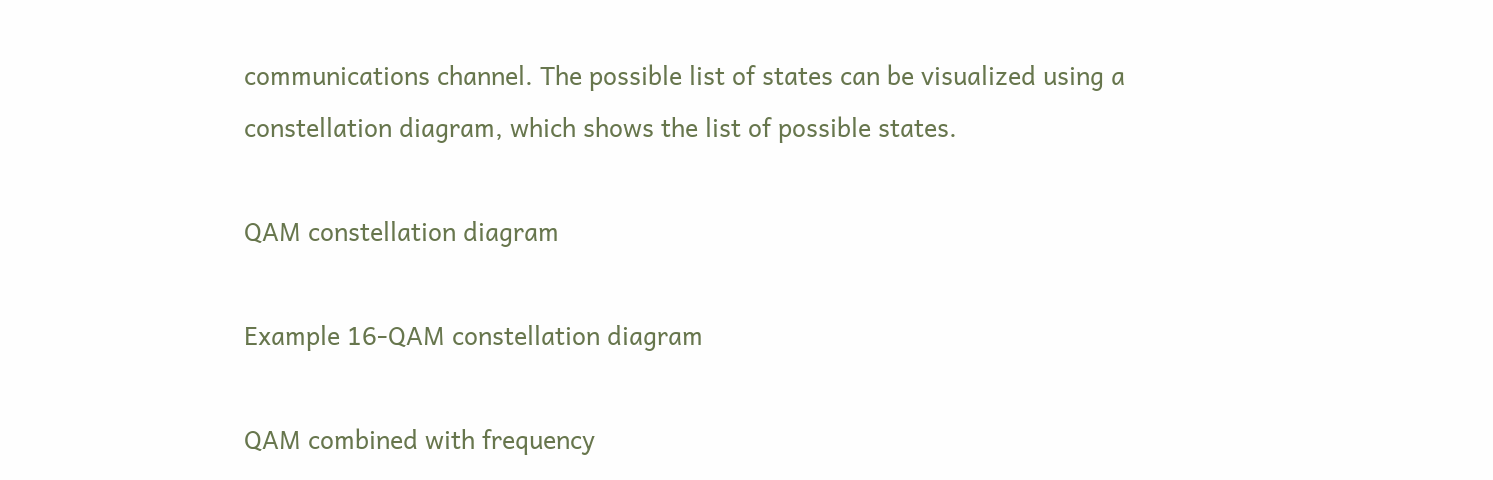communications channel. The possible list of states can be visualized using a constellation diagram, which shows the list of possible states.

QAM constellation diagram

Example 16-QAM constellation diagram

QAM combined with frequency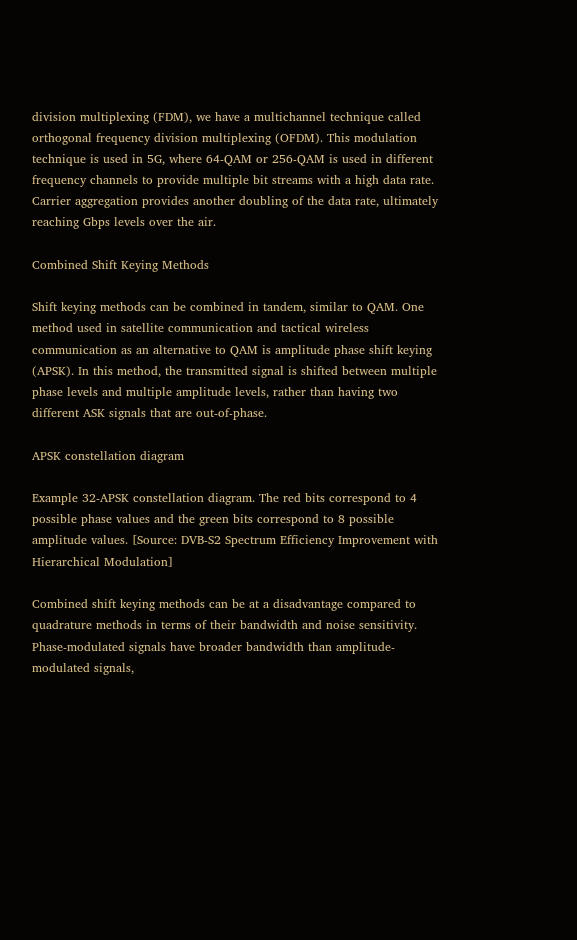division multiplexing (FDM), we have a multichannel technique called orthogonal frequency division multiplexing (OFDM). This modulation technique is used in 5G, where 64-QAM or 256-QAM is used in different frequency channels to provide multiple bit streams with a high data rate. Carrier aggregation provides another doubling of the data rate, ultimately reaching Gbps levels over the air.

Combined Shift Keying Methods

Shift keying methods can be combined in tandem, similar to QAM. One method used in satellite communication and tactical wireless communication as an alternative to QAM is amplitude phase shift keying (APSK). In this method, the transmitted signal is shifted between multiple phase levels and multiple amplitude levels, rather than having two different ASK signals that are out-of-phase.

APSK constellation diagram

Example 32-APSK constellation diagram. The red bits correspond to 4 possible phase values and the green bits correspond to 8 possible amplitude values. [Source: DVB-S2 Spectrum Efficiency Improvement with Hierarchical Modulation]

Combined shift keying methods can be at a disadvantage compared to quadrature methods in terms of their bandwidth and noise sensitivity. Phase-modulated signals have broader bandwidth than amplitude-modulated signals,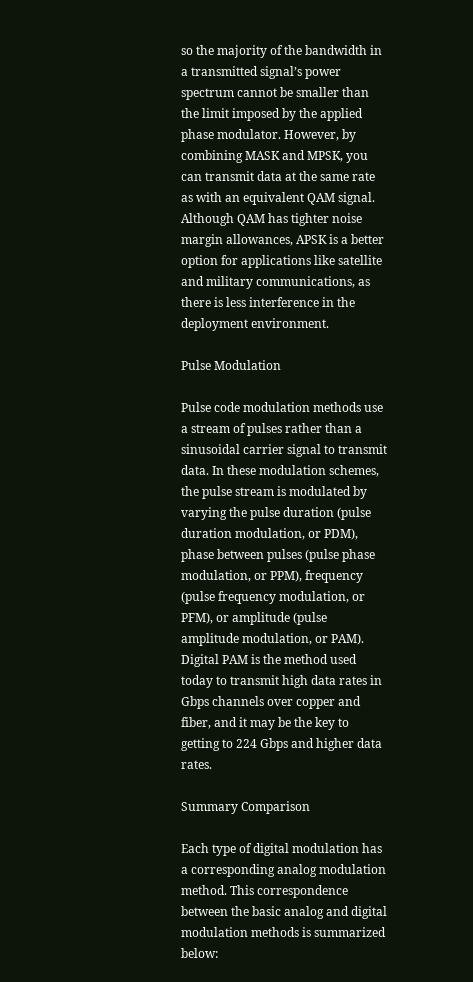so the majority of the bandwidth in a transmitted signal’s power spectrum cannot be smaller than the limit imposed by the applied phase modulator. However, by combining MASK and MPSK, you can transmit data at the same rate as with an equivalent QAM signal. Although QAM has tighter noise margin allowances, APSK is a better option for applications like satellite and military communications, as there is less interference in the deployment environment.

Pulse Modulation

Pulse code modulation methods use a stream of pulses rather than a sinusoidal carrier signal to transmit data. In these modulation schemes, the pulse stream is modulated by varying the pulse duration (pulse duration modulation, or PDM), phase between pulses (pulse phase modulation, or PPM), frequency (pulse frequency modulation, or PFM), or amplitude (pulse amplitude modulation, or PAM). Digital PAM is the method used today to transmit high data rates in Gbps channels over copper and fiber, and it may be the key to getting to 224 Gbps and higher data rates.

Summary Comparison

Each type of digital modulation has a corresponding analog modulation method. This correspondence between the basic analog and digital modulation methods is summarized below: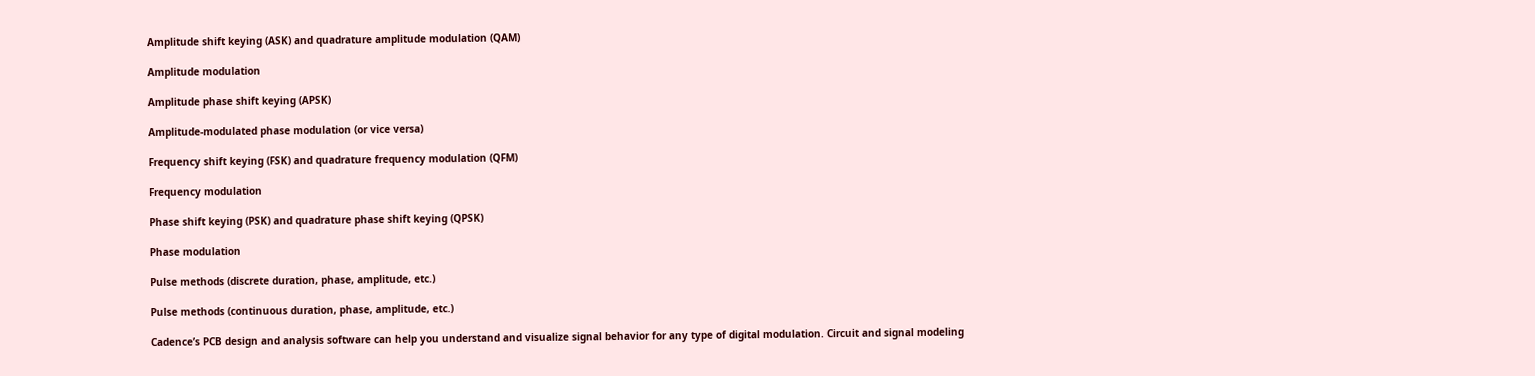Amplitude shift keying (ASK) and quadrature amplitude modulation (QAM)

Amplitude modulation

Amplitude phase shift keying (APSK)

Amplitude-modulated phase modulation (or vice versa)

Frequency shift keying (FSK) and quadrature frequency modulation (QFM)

Frequency modulation

Phase shift keying (PSK) and quadrature phase shift keying (QPSK)

Phase modulation

Pulse methods (discrete duration, phase, amplitude, etc.)

Pulse methods (continuous duration, phase, amplitude, etc.)

Cadence’s PCB design and analysis software can help you understand and visualize signal behavior for any type of digital modulation. Circuit and signal modeling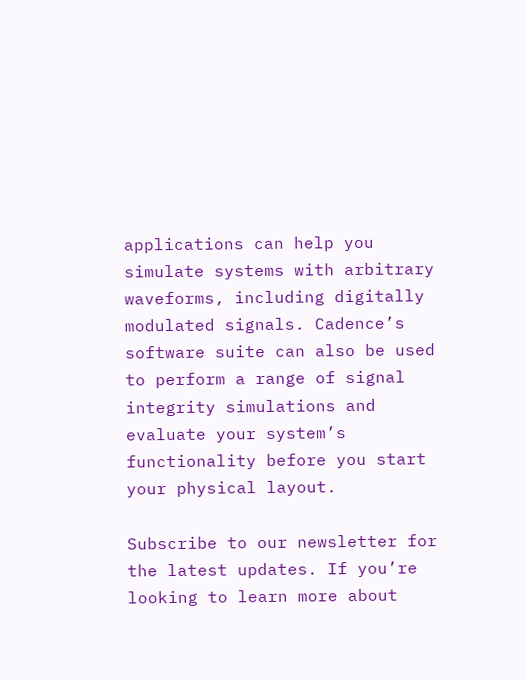applications can help you simulate systems with arbitrary waveforms, including digitally modulated signals. Cadence’s software suite can also be used to perform a range of signal integrity simulations and evaluate your system’s functionality before you start your physical layout.

Subscribe to our newsletter for the latest updates. If you’re looking to learn more about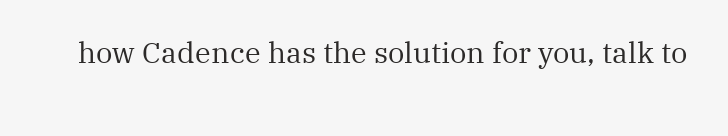how Cadence has the solution for you, talk to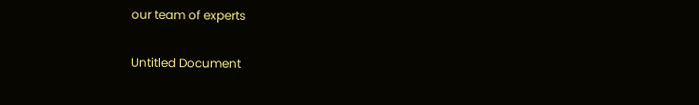our team of experts

Untitled Document